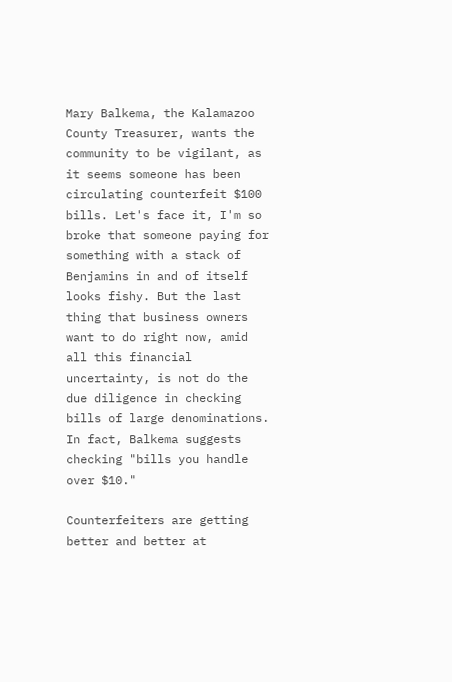Mary Balkema, the Kalamazoo County Treasurer, wants the community to be vigilant, as it seems someone has been circulating counterfeit $100 bills. Let's face it, I'm so broke that someone paying for something with a stack of Benjamins in and of itself looks fishy. But the last thing that business owners want to do right now, amid all this financial uncertainty, is not do the due diligence in checking bills of large denominations. In fact, Balkema suggests checking "bills you handle over $10."

Counterfeiters are getting better and better at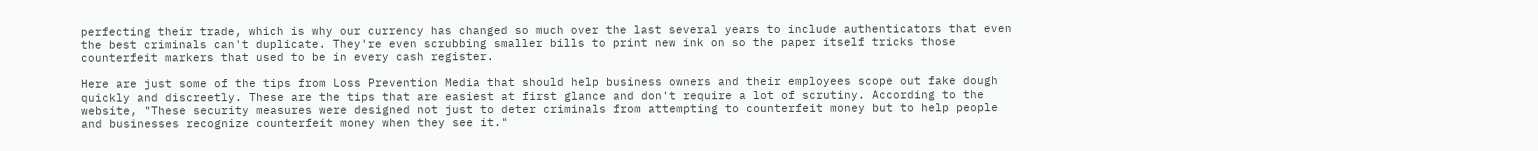perfecting their trade, which is why our currency has changed so much over the last several years to include authenticators that even the best criminals can't duplicate. They're even scrubbing smaller bills to print new ink on so the paper itself tricks those counterfeit markers that used to be in every cash register.

Here are just some of the tips from Loss Prevention Media that should help business owners and their employees scope out fake dough quickly and discreetly. These are the tips that are easiest at first glance and don't require a lot of scrutiny. According to the website, "These security measures were designed not just to deter criminals from attempting to counterfeit money but to help people and businesses recognize counterfeit money when they see it."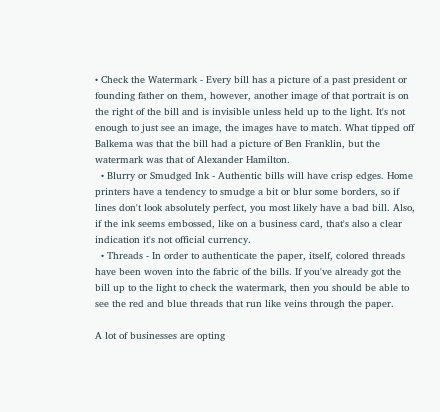• Check the Watermark - Every bill has a picture of a past president or founding father on them, however, another image of that portrait is on the right of the bill and is invisible unless held up to the light. It's not enough to just see an image, the images have to match. What tipped off Balkema was that the bill had a picture of Ben Franklin, but the watermark was that of Alexander Hamilton.
  • Blurry or Smudged Ink - Authentic bills will have crisp edges. Home printers have a tendency to smudge a bit or blur some borders, so if lines don't look absolutely perfect, you most likely have a bad bill. Also, if the ink seems embossed, like on a business card, that's also a clear indication it's not official currency.
  • Threads - In order to authenticate the paper, itself, colored threads have been woven into the fabric of the bills. If you've already got the bill up to the light to check the watermark, then you should be able to see the red and blue threads that run like veins through the paper.

A lot of businesses are opting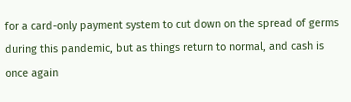for a card-only payment system to cut down on the spread of germs during this pandemic, but as things return to normal, and cash is once again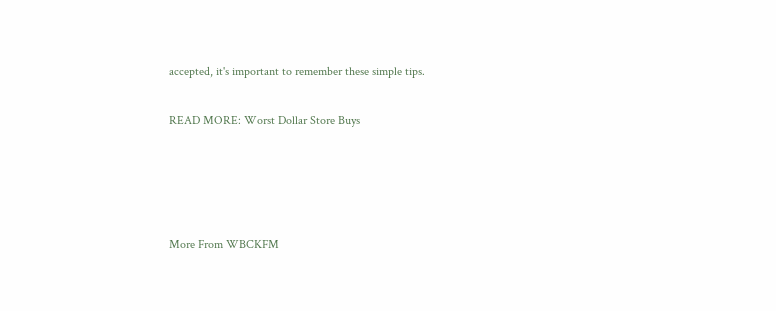accepted, it's important to remember these simple tips.

READ MORE: Worst Dollar Store Buys




More From WBCKFM